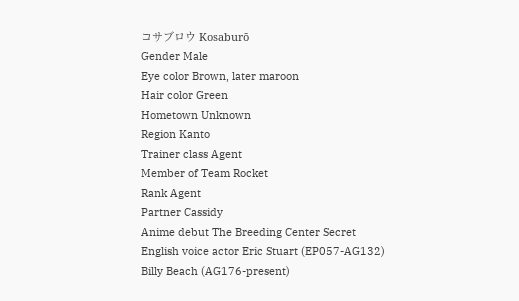コサブロウ Kosaburō
Gender Male
Eye color Brown, later maroon
Hair color Green
Hometown Unknown
Region Kanto
Trainer class Agent
Member of Team Rocket
Rank Agent
Partner Cassidy
Anime debut The Breeding Center Secret
English voice actor Eric Stuart (EP057-AG132)
Billy Beach (AG176-present)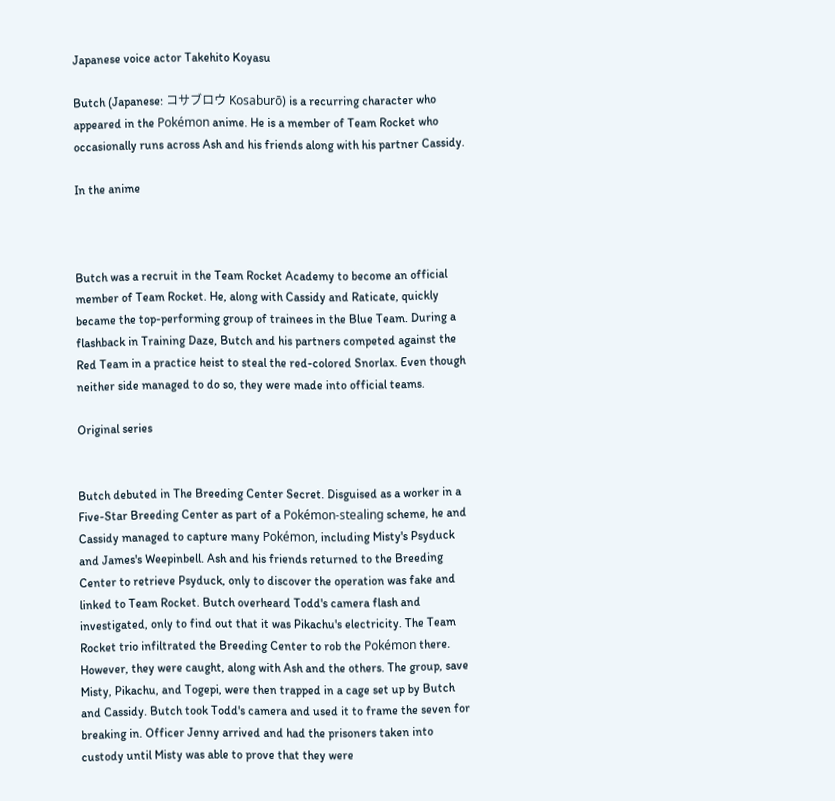Japanese voice actor Takehito Koyasu

Butch (Japanese: コサブロウ Kosaburō) is a recurring character who appeared in the Pokémon anime. He is a member of Team Rocket who occasionally runs across Ash and his friends along with his partner Cassidy.

In the anime



Butch was a recruit in the Team Rocket Academy to become an official member of Team Rocket. He, along with Cassidy and Raticate, quickly became the top-performing group of trainees in the Blue Team. During a flashback in Training Daze, Butch and his partners competed against the Red Team in a practice heist to steal the red-colored Snorlax. Even though neither side managed to do so, they were made into official teams.

Original series


Butch debuted in The Breeding Center Secret. Disguised as a worker in a Five-Star Breeding Center as part of a Pokémon-stealing scheme, he and Cassidy managed to capture many Pokémon, including Misty's Psyduck and James's Weepinbell. Ash and his friends returned to the Breeding Center to retrieve Psyduck, only to discover the operation was fake and linked to Team Rocket. Butch overheard Todd's camera flash and investigated, only to find out that it was Pikachu's electricity. The Team Rocket trio infiltrated the Breeding Center to rob the Pokémon there. However, they were caught, along with Ash and the others. The group, save Misty, Pikachu, and Togepi, were then trapped in a cage set up by Butch and Cassidy. Butch took Todd's camera and used it to frame the seven for breaking in. Officer Jenny arrived and had the prisoners taken into custody until Misty was able to prove that they were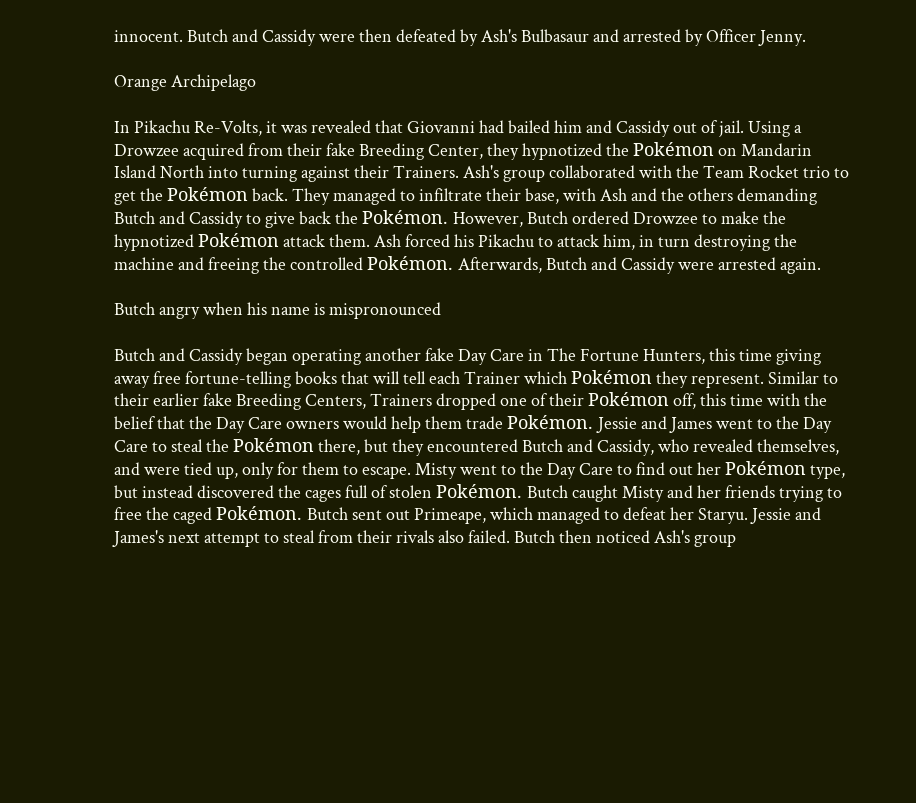innocent. Butch and Cassidy were then defeated by Ash's Bulbasaur and arrested by Officer Jenny.

Orange Archipelago

In Pikachu Re-Volts, it was revealed that Giovanni had bailed him and Cassidy out of jail. Using a Drowzee acquired from their fake Breeding Center, they hypnotized the Pokémon on Mandarin Island North into turning against their Trainers. Ash's group collaborated with the Team Rocket trio to get the Pokémon back. They managed to infiltrate their base, with Ash and the others demanding Butch and Cassidy to give back the Pokémon. However, Butch ordered Drowzee to make the hypnotized Pokémon attack them. Ash forced his Pikachu to attack him, in turn destroying the machine and freeing the controlled Pokémon. Afterwards, Butch and Cassidy were arrested again.

Butch angry when his name is mispronounced

Butch and Cassidy began operating another fake Day Care in The Fortune Hunters, this time giving away free fortune-telling books that will tell each Trainer which Pokémon they represent. Similar to their earlier fake Breeding Centers, Trainers dropped one of their Pokémon off, this time with the belief that the Day Care owners would help them trade Pokémon. Jessie and James went to the Day Care to steal the Pokémon there, but they encountered Butch and Cassidy, who revealed themselves, and were tied up, only for them to escape. Misty went to the Day Care to find out her Pokémon type, but instead discovered the cages full of stolen Pokémon. Butch caught Misty and her friends trying to free the caged Pokémon. Butch sent out Primeape, which managed to defeat her Staryu. Jessie and James's next attempt to steal from their rivals also failed. Butch then noticed Ash's group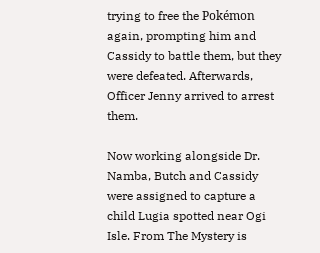trying to free the Pokémon again, prompting him and Cassidy to battle them, but they were defeated. Afterwards, Officer Jenny arrived to arrest them.

Now working alongside Dr. Namba, Butch and Cassidy were assigned to capture a child Lugia spotted near Ogi Isle. From The Mystery is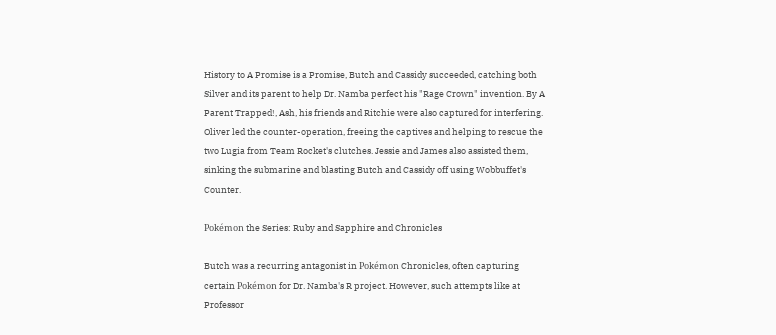History to A Promise is a Promise, Butch and Cassidy succeeded, catching both Silver and its parent to help Dr. Namba perfect his "Rage Crown" invention. By A Parent Trapped!, Ash, his friends and Ritchie were also captured for interfering. Oliver led the counter-operation, freeing the captives and helping to rescue the two Lugia from Team Rocket's clutches. Jessie and James also assisted them, sinking the submarine and blasting Butch and Cassidy off using Wobbuffet's Counter.

Pokémon the Series: Ruby and Sapphire and Chronicles

Butch was a recurring antagonist in Pokémon Chronicles, often capturing certain Pokémon for Dr. Namba's R project. However, such attempts like at Professor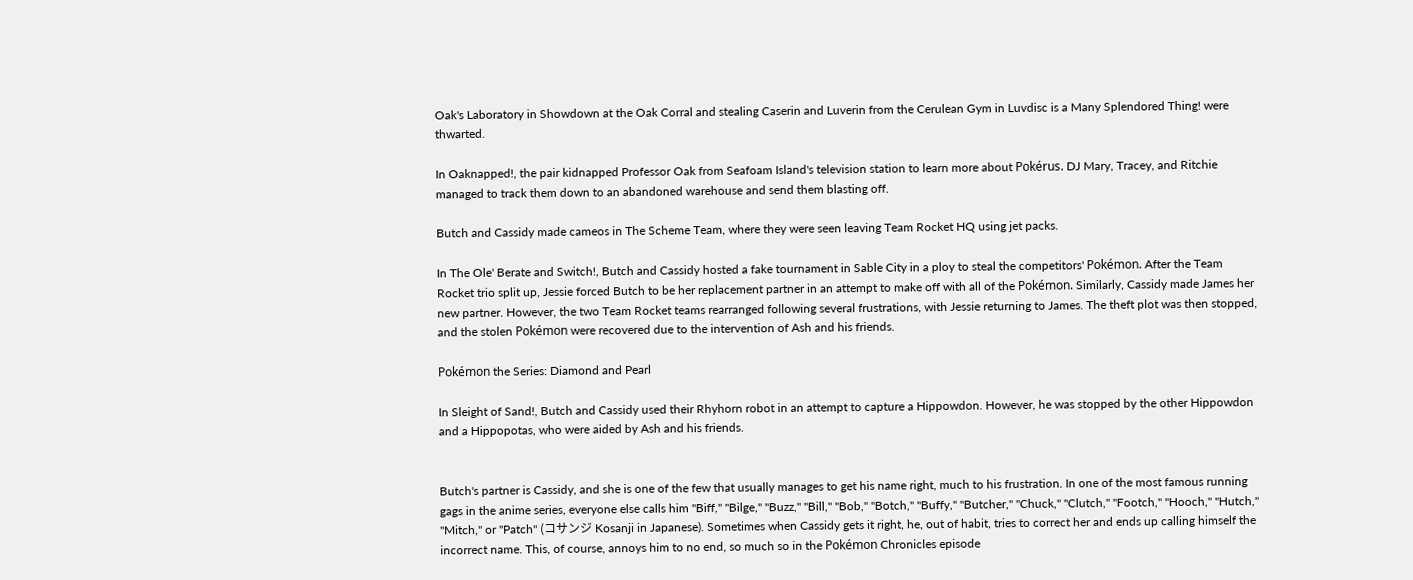Oak's Laboratory in Showdown at the Oak Corral and stealing Caserin and Luverin from the Cerulean Gym in Luvdisc is a Many Splendored Thing! were thwarted.

In Oaknapped!, the pair kidnapped Professor Oak from Seafoam Island's television station to learn more about Pokérus. DJ Mary, Tracey, and Ritchie managed to track them down to an abandoned warehouse and send them blasting off.

Butch and Cassidy made cameos in The Scheme Team, where they were seen leaving Team Rocket HQ using jet packs.

In The Ole' Berate and Switch!, Butch and Cassidy hosted a fake tournament in Sable City in a ploy to steal the competitors' Pokémon. After the Team Rocket trio split up, Jessie forced Butch to be her replacement partner in an attempt to make off with all of the Pokémon. Similarly, Cassidy made James her new partner. However, the two Team Rocket teams rearranged following several frustrations, with Jessie returning to James. The theft plot was then stopped, and the stolen Pokémon were recovered due to the intervention of Ash and his friends.

Pokémon the Series: Diamond and Pearl

In Sleight of Sand!, Butch and Cassidy used their Rhyhorn robot in an attempt to capture a Hippowdon. However, he was stopped by the other Hippowdon and a Hippopotas, who were aided by Ash and his friends.


Butch's partner is Cassidy, and she is one of the few that usually manages to get his name right, much to his frustration. In one of the most famous running gags in the anime series, everyone else calls him "Biff," "Bilge," "Buzz," "Bill," "Bob," "Botch," "Buffy," "Butcher," "Chuck," "Clutch," "Footch," "Hooch," "Hutch," "Mitch," or "Patch" (コサンジ Kosanji in Japanese). Sometimes when Cassidy gets it right, he, out of habit, tries to correct her and ends up calling himself the incorrect name. This, of course, annoys him to no end, so much so in the Pokémon Chronicles episode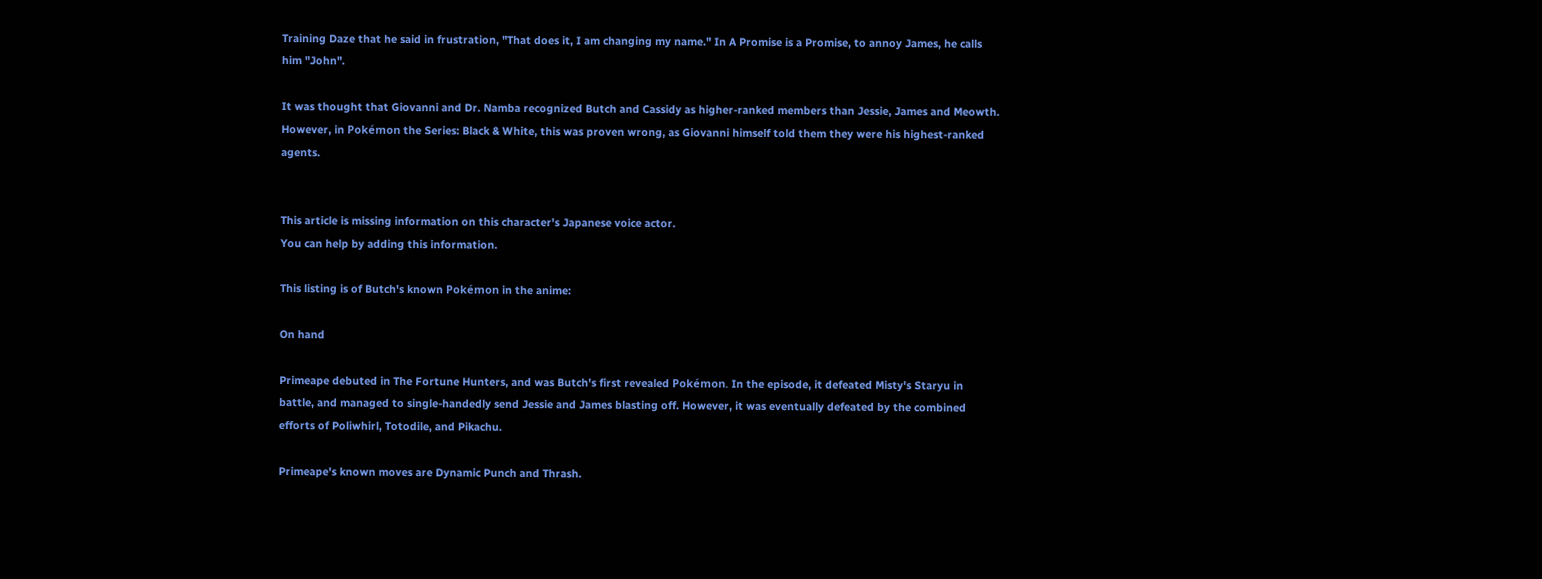Training Daze that he said in frustration, "That does it, I am changing my name." In A Promise is a Promise, to annoy James, he calls him "John".

It was thought that Giovanni and Dr. Namba recognized Butch and Cassidy as higher-ranked members than Jessie, James and Meowth. However, in Pokémon the Series: Black & White, this was proven wrong, as Giovanni himself told them they were his highest-ranked agents.


This article is missing information on this character's Japanese voice actor.
You can help by adding this information.

This listing is of Butch's known Pokémon in the anime:

On hand

Primeape debuted in The Fortune Hunters, and was Butch's first revealed Pokémon. In the episode, it defeated Misty's Staryu in battle, and managed to single-handedly send Jessie and James blasting off. However, it was eventually defeated by the combined efforts of Poliwhirl, Totodile, and Pikachu.

Primeape's known moves are Dynamic Punch and Thrash.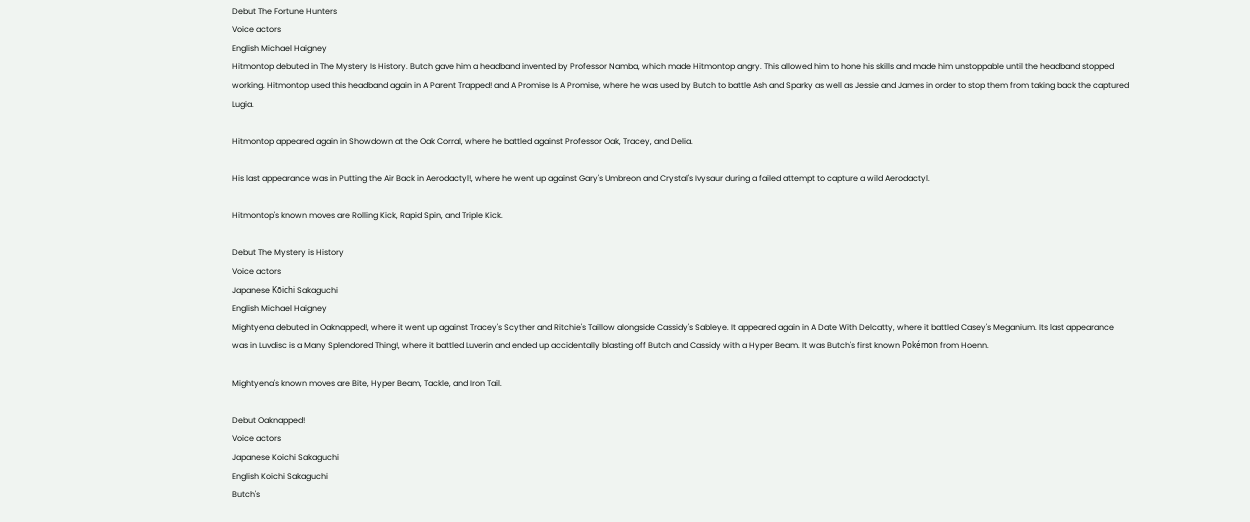Debut The Fortune Hunters
Voice actors
English Michael Haigney
Hitmontop debuted in The Mystery Is History. Butch gave him a headband invented by Professor Namba, which made Hitmontop angry. This allowed him to hone his skills and made him unstoppable until the headband stopped working. Hitmontop used this headband again in A Parent Trapped! and A Promise Is A Promise, where he was used by Butch to battle Ash and Sparky as well as Jessie and James in order to stop them from taking back the captured Lugia.

Hitmontop appeared again in Showdown at the Oak Corral, where he battled against Professor Oak, Tracey, and Delia.

His last appearance was in Putting the Air Back in Aerodactyl!, where he went up against Gary's Umbreon and Crystal's Ivysaur during a failed attempt to capture a wild Aerodactyl.

Hitmontop's known moves are Rolling Kick, Rapid Spin, and Triple Kick.

Debut The Mystery is History
Voice actors
Japanese Kōichi Sakaguchi
English Michael Haigney
Mightyena debuted in Oaknapped!, where it went up against Tracey's Scyther and Ritchie's Taillow alongside Cassidy's Sableye. It appeared again in A Date With Delcatty, where it battled Casey's Meganium. Its last appearance was in Luvdisc is a Many Splendored Thing!, where it battled Luverin and ended up accidentally blasting off Butch and Cassidy with a Hyper Beam. It was Butch's first known Pokémon from Hoenn.

Mightyena's known moves are Bite, Hyper Beam, Tackle, and Iron Tail.

Debut Oaknapped!
Voice actors
Japanese Koichi Sakaguchi
English Koichi Sakaguchi
Butch's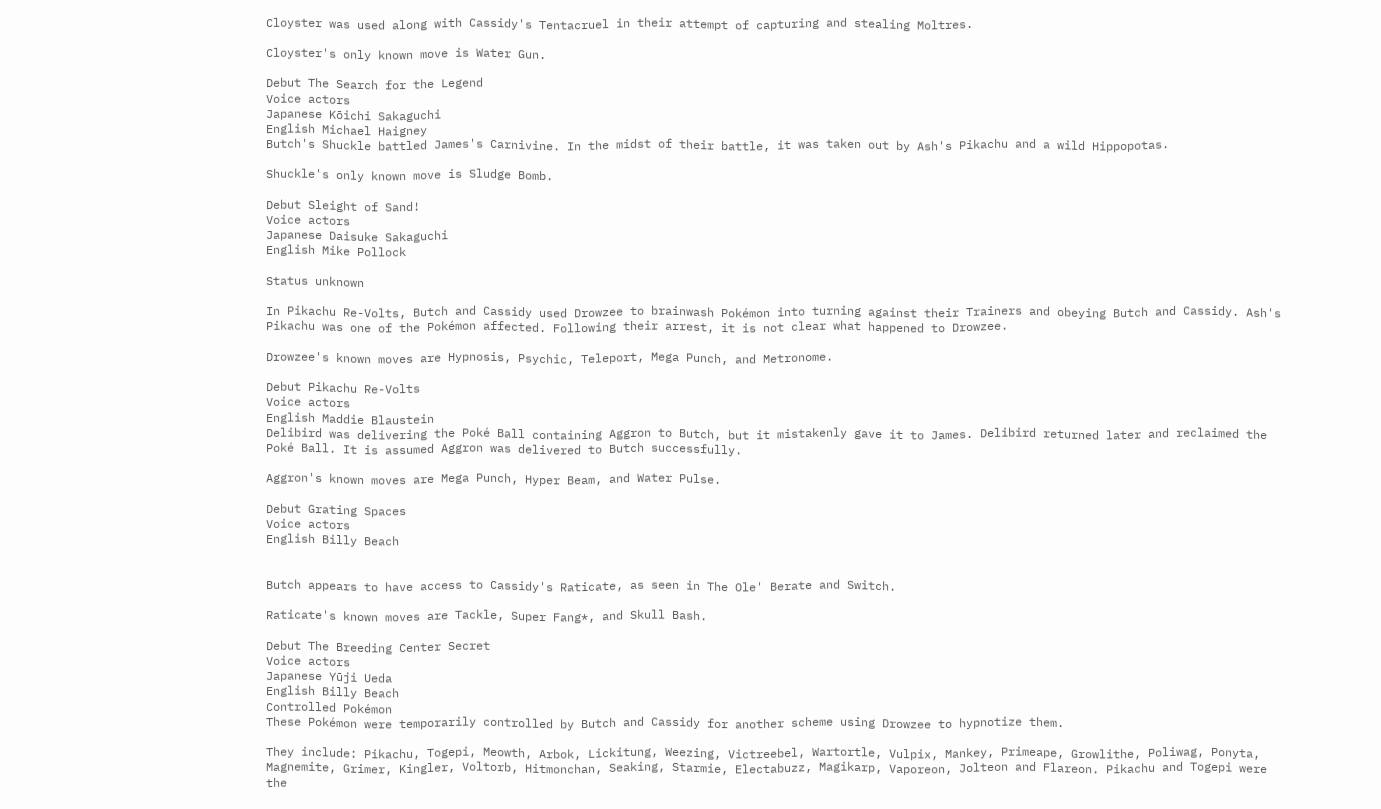Cloyster was used along with Cassidy's Tentacruel in their attempt of capturing and stealing Moltres.

Cloyster's only known move is Water Gun.

Debut The Search for the Legend
Voice actors
Japanese Kōichi Sakaguchi
English Michael Haigney
Butch's Shuckle battled James's Carnivine. In the midst of their battle, it was taken out by Ash's Pikachu and a wild Hippopotas.

Shuckle's only known move is Sludge Bomb.

Debut Sleight of Sand!
Voice actors
Japanese Daisuke Sakaguchi
English Mike Pollock

Status unknown

In Pikachu Re-Volts, Butch and Cassidy used Drowzee to brainwash Pokémon into turning against their Trainers and obeying Butch and Cassidy. Ash's Pikachu was one of the Pokémon affected. Following their arrest, it is not clear what happened to Drowzee.

Drowzee's known moves are Hypnosis, Psychic, Teleport, Mega Punch, and Metronome.

Debut Pikachu Re-Volts
Voice actors
English Maddie Blaustein
Delibird was delivering the Poké Ball containing Aggron to Butch, but it mistakenly gave it to James. Delibird returned later and reclaimed the Poké Ball. It is assumed Aggron was delivered to Butch successfully.

Aggron's known moves are Mega Punch, Hyper Beam, and Water Pulse.

Debut Grating Spaces
Voice actors
English Billy Beach


Butch appears to have access to Cassidy's Raticate, as seen in The Ole' Berate and Switch.

Raticate's known moves are Tackle, Super Fang*, and Skull Bash.

Debut The Breeding Center Secret
Voice actors
Japanese Yūji Ueda
English Billy Beach
Controlled Pokémon
These Pokémon were temporarily controlled by Butch and Cassidy for another scheme using Drowzee to hypnotize them.

They include: Pikachu, Togepi, Meowth, Arbok, Lickitung, Weezing, Victreebel, Wartortle, Vulpix, Mankey, Primeape, Growlithe, Poliwag, Ponyta, Magnemite, Grimer, Kingler, Voltorb, Hitmonchan, Seaking, Starmie, Electabuzz, Magikarp, Vaporeon, Jolteon and Flareon. Pikachu and Togepi were the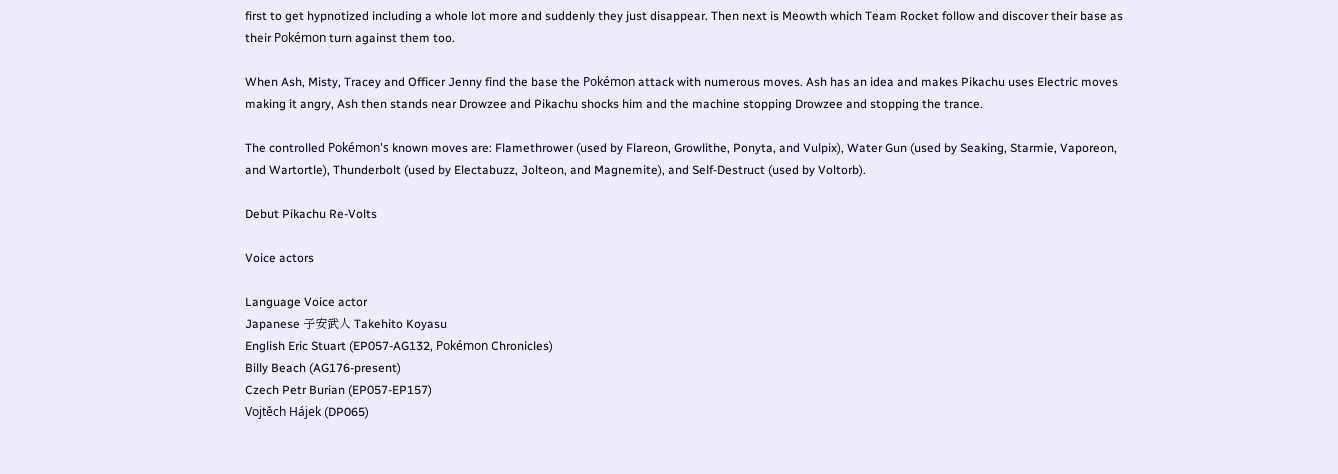first to get hypnotized including a whole lot more and suddenly they just disappear. Then next is Meowth which Team Rocket follow and discover their base as their Pokémon turn against them too.

When Ash, Misty, Tracey and Officer Jenny find the base the Pokémon attack with numerous moves. Ash has an idea and makes Pikachu uses Electric moves making it angry, Ash then stands near Drowzee and Pikachu shocks him and the machine stopping Drowzee and stopping the trance.

The controlled Pokémon's known moves are: Flamethrower (used by Flareon, Growlithe, Ponyta, and Vulpix), Water Gun (used by Seaking, Starmie, Vaporeon, and Wartortle), Thunderbolt (used by Electabuzz, Jolteon, and Magnemite), and Self-Destruct (used by Voltorb).

Debut Pikachu Re-Volts

Voice actors

Language Voice actor
Japanese 子安武人 Takehito Koyasu
English Eric Stuart (EP057-AG132, Pokémon Chronicles)
Billy Beach (AG176-present)
Czech Petr Burian (EP057-EP157)
Vojtěch Hájek (DP065)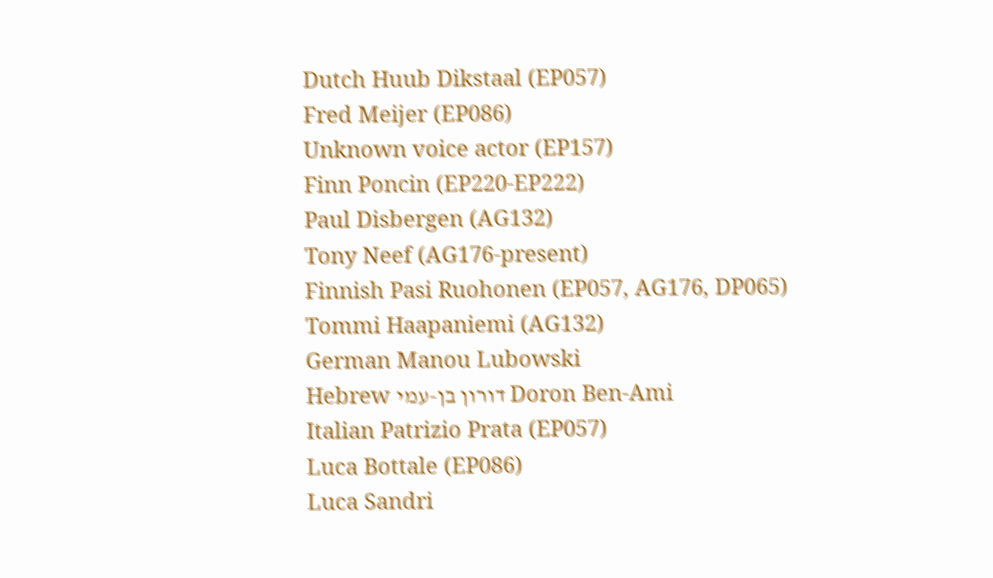Dutch Huub Dikstaal (EP057)
Fred Meijer (EP086)
Unknown voice actor (EP157)
Finn Poncin (EP220-EP222)
Paul Disbergen (AG132)
Tony Neef (AG176-present)
Finnish Pasi Ruohonen (EP057, AG176, DP065)
Tommi Haapaniemi (AG132)
German Manou Lubowski
Hebrew דורון בן-עמי Doron Ben-Ami
Italian Patrizio Prata (EP057)
Luca Bottale (EP086)
Luca Sandri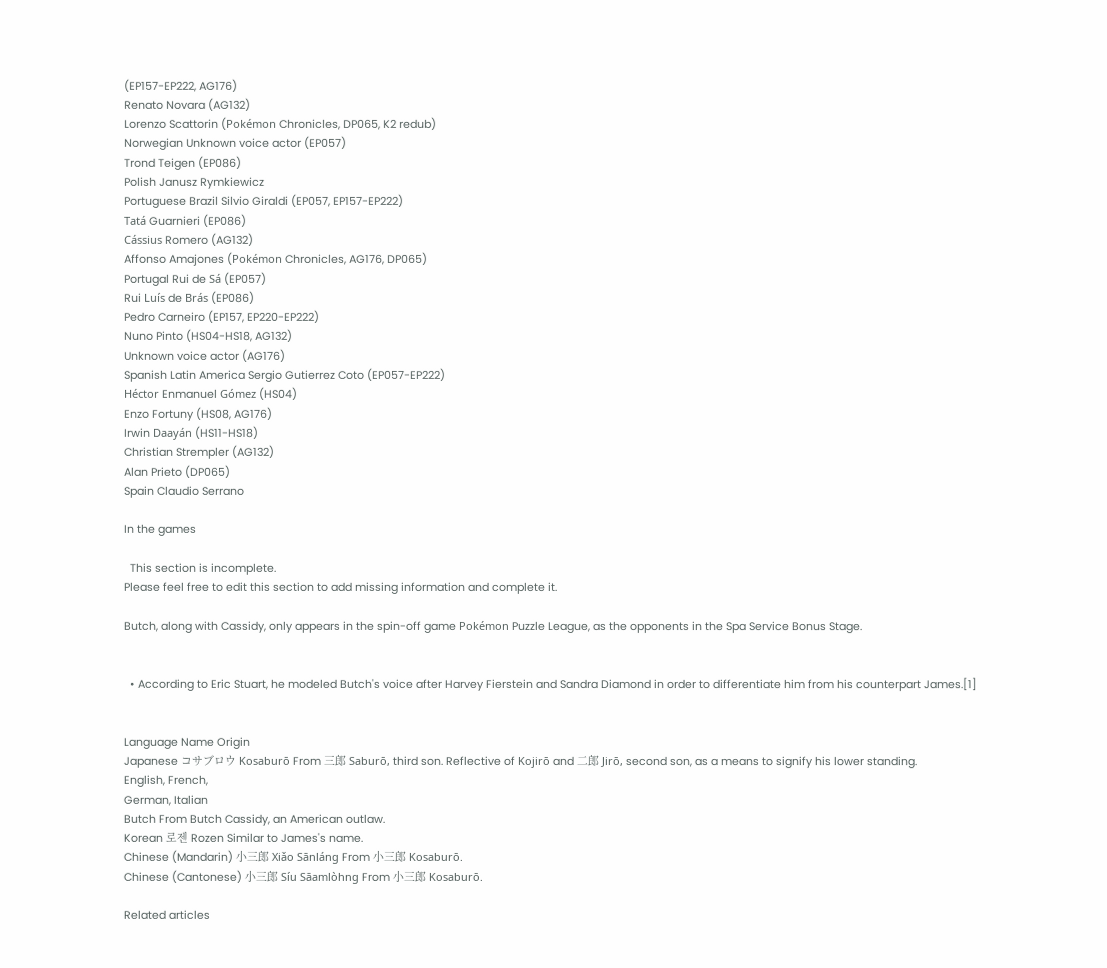(EP157-EP222, AG176)
Renato Novara (AG132)
Lorenzo Scattorin (Pokémon Chronicles, DP065, K2 redub)
Norwegian Unknown voice actor (EP057)
Trond Teigen (EP086)
Polish Janusz Rymkiewicz
Portuguese Brazil Silvio Giraldi (EP057, EP157-EP222)
Tatá Guarnieri (EP086)
Cássius Romero (AG132)
Affonso Amajones (Pokémon Chronicles, AG176, DP065)
Portugal Rui de Sá (EP057)
Rui Luís de Brás (EP086)
Pedro Carneiro (EP157, EP220-EP222)
Nuno Pinto (HS04-HS18, AG132)
Unknown voice actor (AG176)
Spanish Latin America Sergio Gutierrez Coto (EP057-EP222)
Héctor Enmanuel Gómez (HS04)
Enzo Fortuny (HS08, AG176)
Irwin Daayán (HS11-HS18)
Christian Strempler (AG132)
Alan Prieto (DP065)
Spain Claudio Serrano

In the games

  This section is incomplete.
Please feel free to edit this section to add missing information and complete it.

Butch, along with Cassidy, only appears in the spin-off game Pokémon Puzzle League, as the opponents in the Spa Service Bonus Stage.


  • According to Eric Stuart, he modeled Butch's voice after Harvey Fierstein and Sandra Diamond in order to differentiate him from his counterpart James.[1]


Language Name Origin
Japanese コサブロウ Kosaburō From 三郎 Saburō, third son. Reflective of Kojirō and 二郎 Jirō, second son, as a means to signify his lower standing.
English, French,
German, Italian
Butch From Butch Cassidy, an American outlaw.
Korean 로젠 Rozen Similar to James's name.
Chinese (Mandarin) 小三郎 Xiǎo Sānláng From 小三郎 Kosaburō.
Chinese (Cantonese) 小三郎 Síu Sāamlòhng From 小三郎 Kosaburō.

Related articles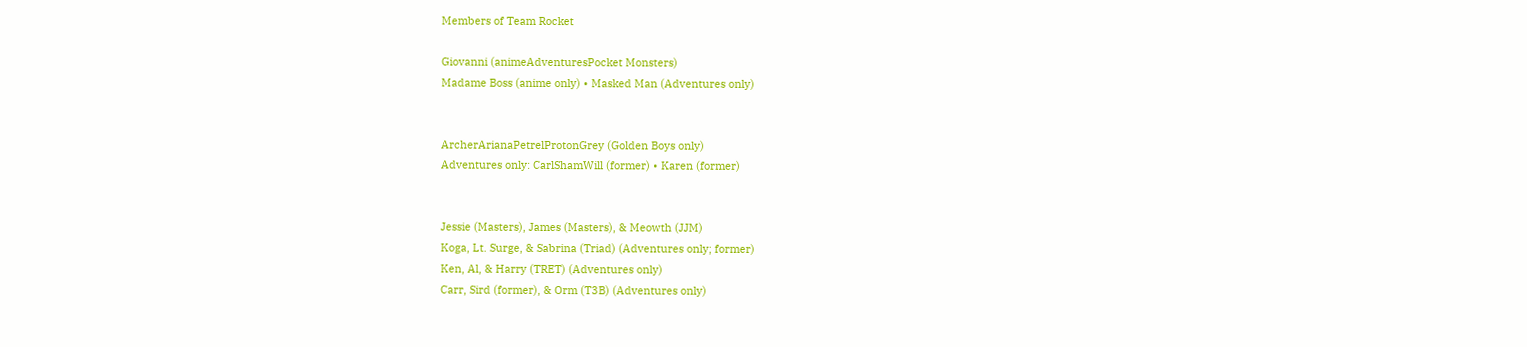Members of Team Rocket

Giovanni (animeAdventuresPocket Monsters)
Madame Boss (anime only) • Masked Man (Adventures only)


ArcherArianaPetrelProtonGrey (Golden Boys only)
Adventures only: CarlShamWill (former) • Karen (former)


Jessie (Masters), James (Masters), & Meowth (JJM)
Koga, Lt. Surge, & Sabrina (Triad) (Adventures only; former)
Ken, Al, & Harry (TRET) (Adventures only)
Carr, Sird (former), & Orm (T3B) (Adventures only)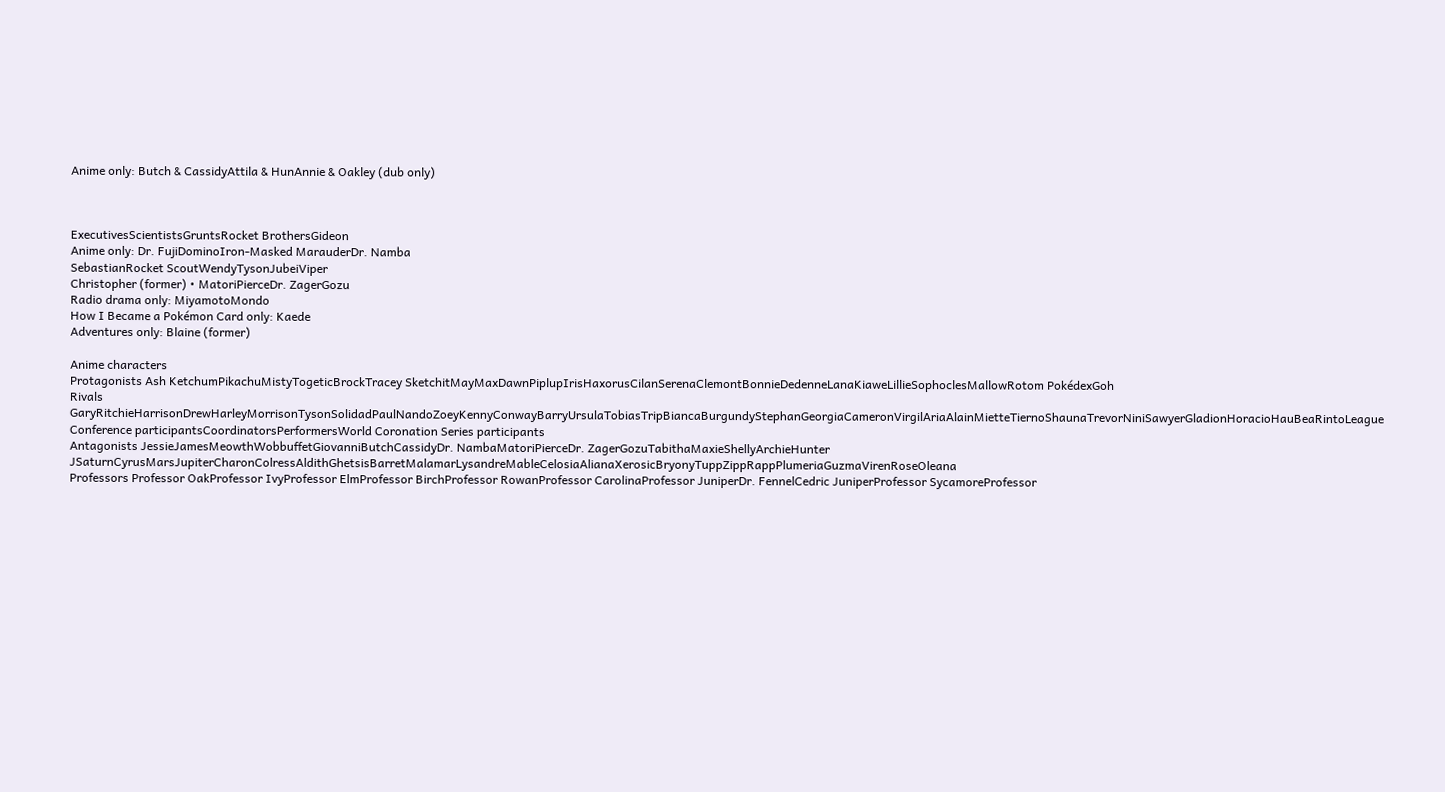Anime only: Butch & CassidyAttila & HunAnnie & Oakley (dub only)



ExecutivesScientistsGruntsRocket BrothersGideon
Anime only: Dr. FujiDominoIron-Masked MarauderDr. Namba
SebastianRocket ScoutWendyTysonJubeiViper
Christopher (former) • MatoriPierceDr. ZagerGozu
Radio drama only: MiyamotoMondo
How I Became a Pokémon Card only: Kaede
Adventures only: Blaine (former)

Anime characters
Protagonists Ash KetchumPikachuMistyTogeticBrockTracey SketchitMayMaxDawnPiplupIrisHaxorusCilanSerenaClemontBonnieDedenneLanaKiaweLillieSophoclesMallowRotom PokédexGoh
Rivals GaryRitchieHarrisonDrewHarleyMorrisonTysonSolidadPaulNandoZoeyKennyConwayBarryUrsulaTobiasTripBiancaBurgundyStephanGeorgiaCameronVirgilAriaAlainMietteTiernoShaunaTrevorNiniSawyerGladionHoracioHauBeaRintoLeague Conference participantsCoordinatorsPerformersWorld Coronation Series participants
Antagonists JessieJamesMeowthWobbuffetGiovanniButchCassidyDr. NambaMatoriPierceDr. ZagerGozuTabithaMaxieShellyArchieHunter JSaturnCyrusMarsJupiterCharonColressAldithGhetsisBarretMalamarLysandreMableCelosiaAlianaXerosicBryonyTuppZippRappPlumeriaGuzmaVirenRoseOleana
Professors Professor OakProfessor IvyProfessor ElmProfessor BirchProfessor RowanProfessor CarolinaProfessor JuniperDr. FennelCedric JuniperProfessor SycamoreProfessor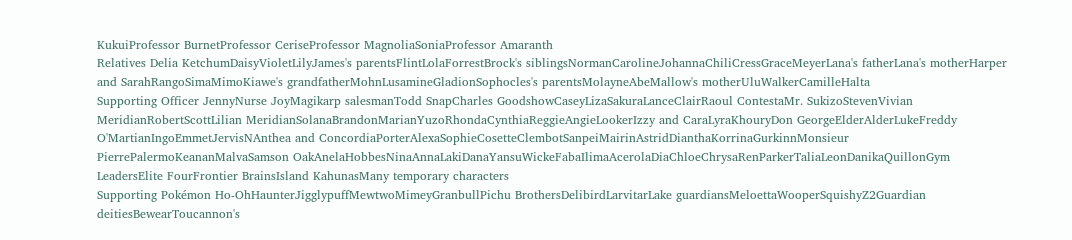KukuiProfessor BurnetProfessor CeriseProfessor MagnoliaSoniaProfessor Amaranth
Relatives Delia KetchumDaisyVioletLilyJames's parentsFlintLolaForrestBrock's siblingsNormanCarolineJohannaChiliCressGraceMeyerLana's fatherLana's motherHarper and SarahRangoSimaMimoKiawe's grandfatherMohnLusamineGladionSophocles's parentsMolayneAbeMallow's motherUluWalkerCamilleHalta
Supporting Officer JennyNurse JoyMagikarp salesmanTodd SnapCharles GoodshowCaseyLizaSakuraLanceClairRaoul ContestaMr. SukizoStevenVivian MeridianRobertScottLilian MeridianSolanaBrandonMarianYuzoRhondaCynthiaReggieAngieLookerIzzy and CaraLyraKhouryDon GeorgeElderAlderLukeFreddy O'MartianIngoEmmetJervisNAnthea and ConcordiaPorterAlexaSophieCosetteClembotSanpeiMairinAstridDianthaKorrinaGurkinnMonsieur PierrePalermoKeananMalvaSamson OakAnelaHobbesNinaAnnaLakiDanaYansuWickeFabaIlimaAcerolaDiaChloeChrysaRenParkerTaliaLeonDanikaQuillonGym LeadersElite FourFrontier BrainsIsland KahunasMany temporary characters
Supporting Pokémon Ho-OhHaunterJigglypuffMewtwoMimeyGranbullPichu BrothersDelibirdLarvitarLake guardiansMeloettaWooperSquishyZ2Guardian deitiesBewearToucannon's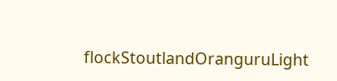flockStoutlandOranguruLight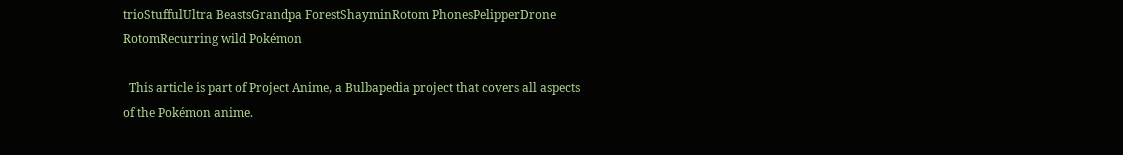trioStuffulUltra BeastsGrandpa ForestShayminRotom PhonesPelipperDrone RotomRecurring wild Pokémon

  This article is part of Project Anime, a Bulbapedia project that covers all aspects of the Pokémon anime.